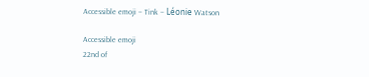Accessible emoji – Tink – Léonie Watson

Accessible emoji
22nd of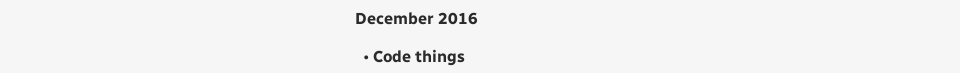December 2016

  • Code things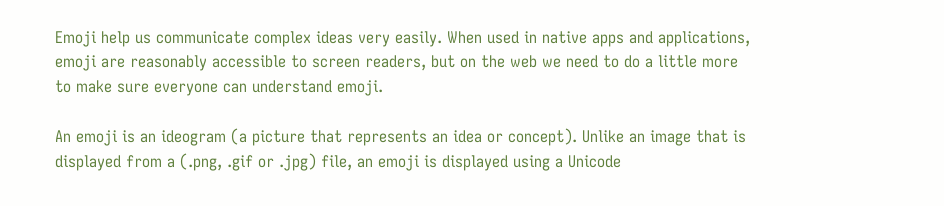Emoji help us communicate complex ideas very easily. When used in native apps and applications, emoji are reasonably accessible to screen readers, but on the web we need to do a little more to make sure everyone can understand emoji.

An emoji is an ideogram (a picture that represents an idea or concept). Unlike an image that is displayed from a (.png, .gif or .jpg) file, an emoji is displayed using a Unicode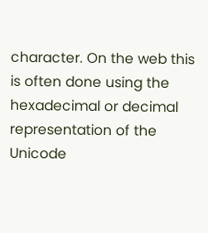character. On the web this is often done using the hexadecimal or decimal representation of the Unicode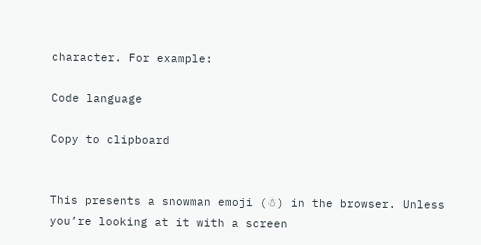character. For example:

Code language

Copy to clipboard


This presents a snowman emoji (☃) in the browser. Unless you’re looking at it with a screen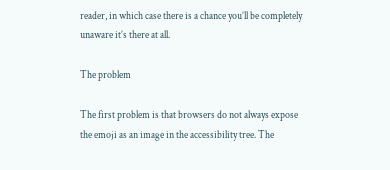reader, in which case there is a chance you’ll be completely unaware it’s there at all.

The problem

The first problem is that browsers do not always expose the emoji as an image in the accessibility tree. The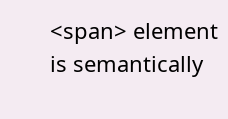<span> element is semantically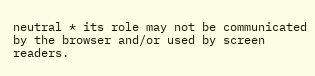neutral * its role may not be communicated by the browser and/or used by screen readers.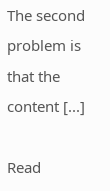The second problem is that the content [...]

Read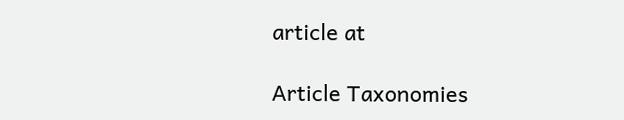article at

Article Taxonomies